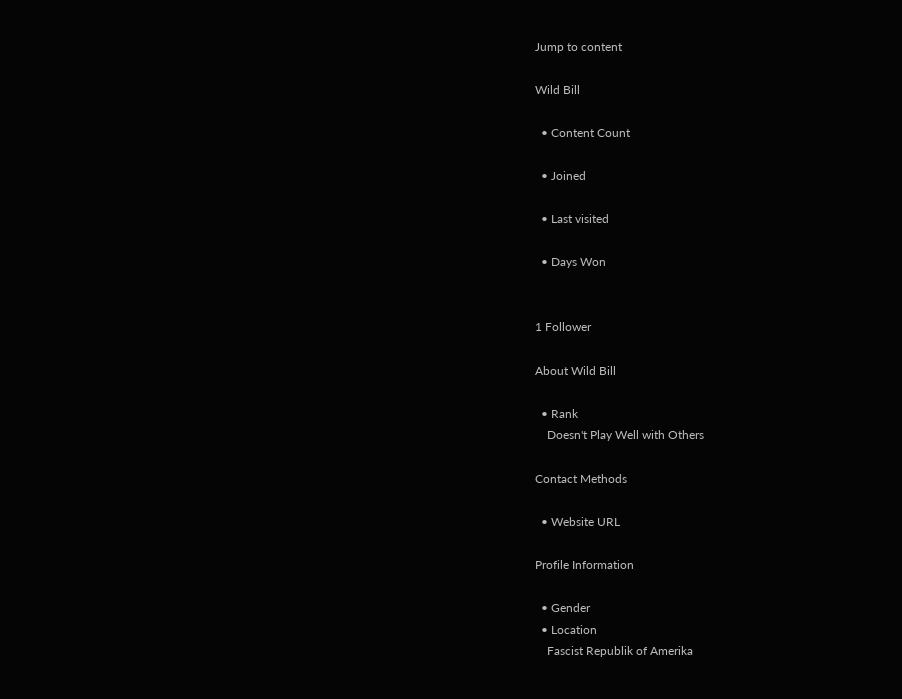Jump to content

Wild Bill

  • Content Count

  • Joined

  • Last visited

  • Days Won


1 Follower

About Wild Bill

  • Rank
    Doesn't Play Well with Others

Contact Methods

  • Website URL

Profile Information

  • Gender
  • Location
    Fascist Republik of Amerika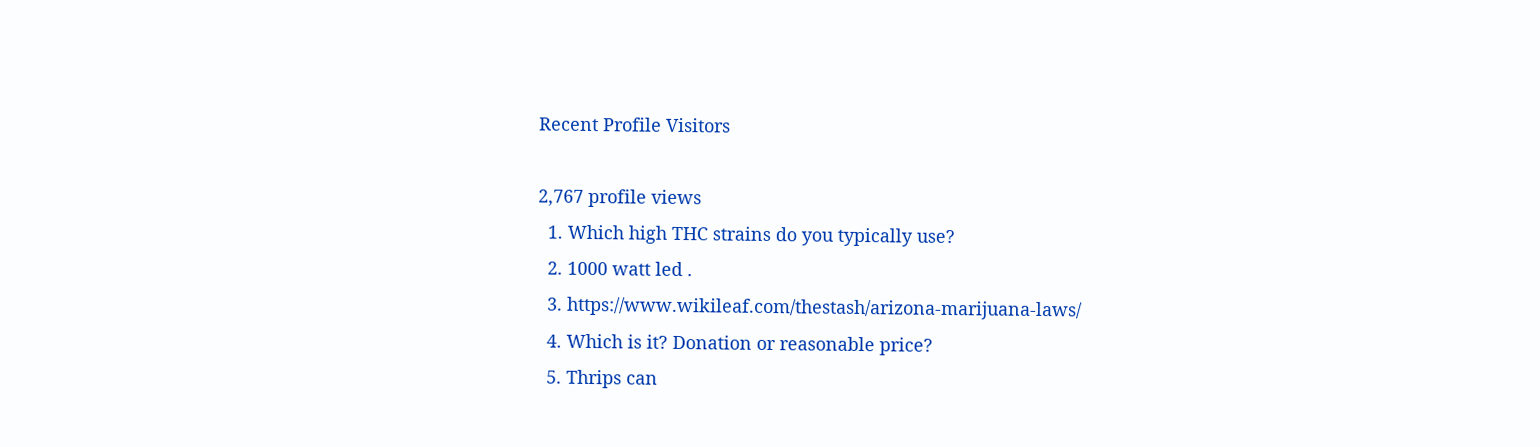Recent Profile Visitors

2,767 profile views
  1. Which high THC strains do you typically use?
  2. 1000 watt led .
  3. https://www.wikileaf.com/thestash/arizona-marijuana-laws/
  4. Which is it? Donation or reasonable price?
  5. Thrips can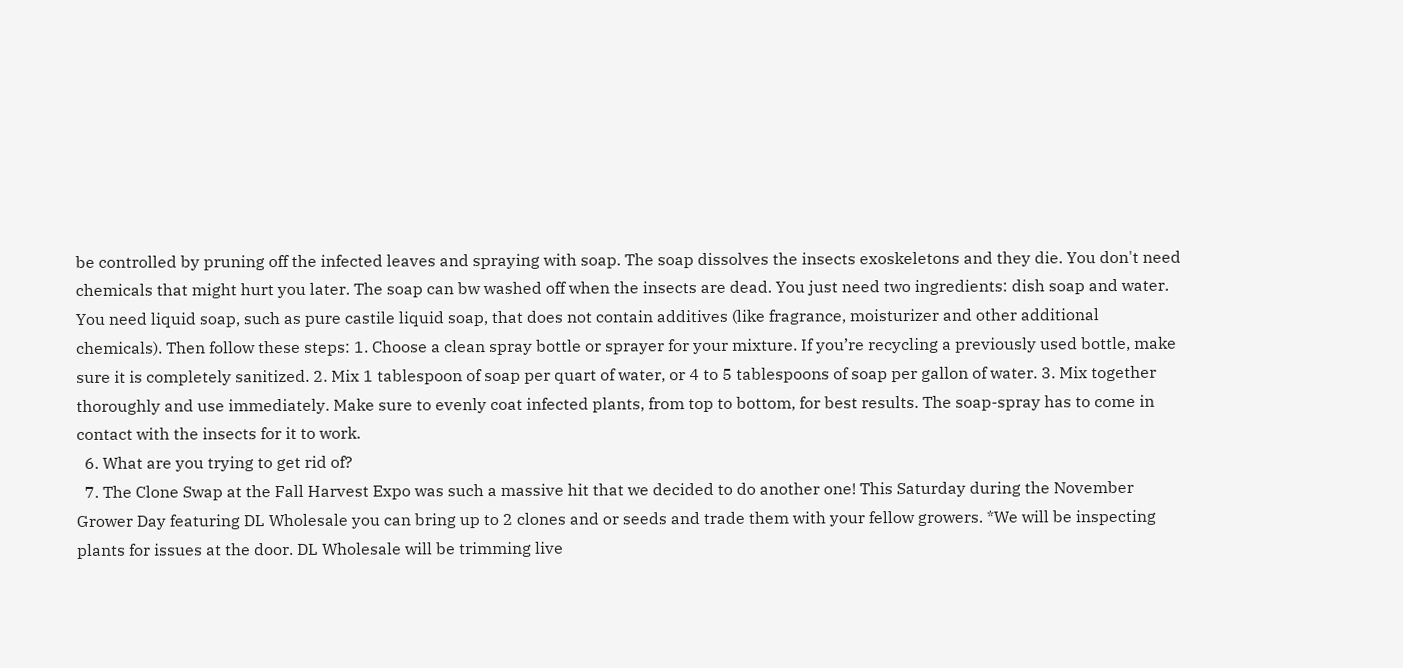be controlled by pruning off the infected leaves and spraying with soap. The soap dissolves the insects exoskeletons and they die. You don't need chemicals that might hurt you later. The soap can bw washed off when the insects are dead. You just need two ingredients: dish soap and water. You need liquid soap, such as pure castile liquid soap, that does not contain additives (like fragrance, moisturizer and other additional chemicals). Then follow these steps: 1. Choose a clean spray bottle or sprayer for your mixture. If you’re recycling a previously used bottle, make sure it is completely sanitized. 2. Mix 1 tablespoon of soap per quart of water, or 4 to 5 tablespoons of soap per gallon of water. 3. Mix together thoroughly and use immediately. Make sure to evenly coat infected plants, from top to bottom, for best results. The soap-spray has to come in contact with the insects for it to work.
  6. What are you trying to get rid of?
  7. The Clone Swap at the Fall Harvest Expo was such a massive hit that we decided to do another one! This Saturday during the November Grower Day featuring DL Wholesale you can bring up to 2 clones and or seeds and trade them with your fellow growers. *We will be inspecting plants for issues at the door. DL Wholesale will be trimming live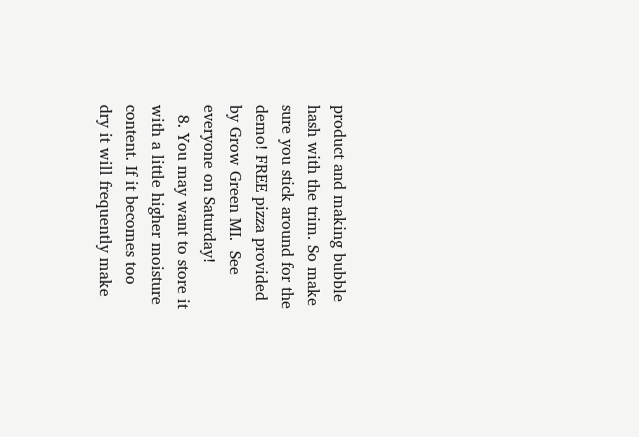product and making bubble hash with the trim. So make sure you stick around for the demo! FREE pizza provided by Grow Green MI.  See everyone on Saturday!
  8. You may want to store it with a little higher moisture content. If it becomes too dry it will frequently make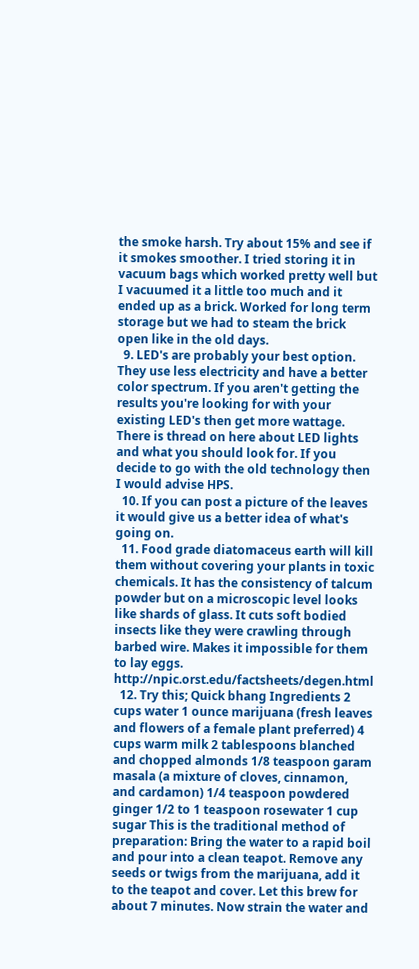the smoke harsh. Try about 15% and see if it smokes smoother. I tried storing it in vacuum bags which worked pretty well but I vacuumed it a little too much and it ended up as a brick. Worked for long term storage but we had to steam the brick open like in the old days.
  9. LED's are probably your best option. They use less electricity and have a better color spectrum. If you aren't getting the results you're looking for with your existing LED's then get more wattage. There is thread on here about LED lights and what you should look for. If you decide to go with the old technology then I would advise HPS.
  10. If you can post a picture of the leaves it would give us a better idea of what's going on.
  11. Food grade diatomaceus earth will kill them without covering your plants in toxic chemicals. It has the consistency of talcum powder but on a microscopic level looks like shards of glass. It cuts soft bodied insects like they were crawling through barbed wire. Makes it impossible for them to lay eggs. http://npic.orst.edu/factsheets/degen.html
  12. Try this; Quick bhang Ingredients 2 cups water 1 ounce marijuana (fresh leaves and flowers of a female plant preferred) 4 cups warm milk 2 tablespoons blanched and chopped almonds 1/8 teaspoon garam masala (a mixture of cloves, cinnamon, and cardamon) 1/4 teaspoon powdered ginger 1/2 to 1 teaspoon rosewater 1 cup sugar This is the traditional method of preparation: Bring the water to a rapid boil and pour into a clean teapot. Remove any seeds or twigs from the marijuana, add it to the teapot and cover. Let this brew for about 7 minutes. Now strain the water and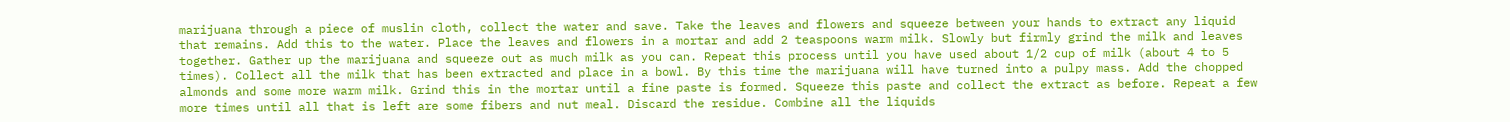marijuana through a piece of muslin cloth, collect the water and save. Take the leaves and flowers and squeeze between your hands to extract any liquid that remains. Add this to the water. Place the leaves and flowers in a mortar and add 2 teaspoons warm milk. Slowly but firmly grind the milk and leaves together. Gather up the marijuana and squeeze out as much milk as you can. Repeat this process until you have used about 1/2 cup of milk (about 4 to 5 times). Collect all the milk that has been extracted and place in a bowl. By this time the marijuana will have turned into a pulpy mass. Add the chopped almonds and some more warm milk. Grind this in the mortar until a fine paste is formed. Squeeze this paste and collect the extract as before. Repeat a few more times until all that is left are some fibers and nut meal. Discard the residue. Combine all the liquids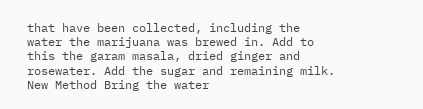that have been collected, including the water the marijuana was brewed in. Add to this the garam masala, dried ginger and rosewater. Add the sugar and remaining milk. New Method Bring the water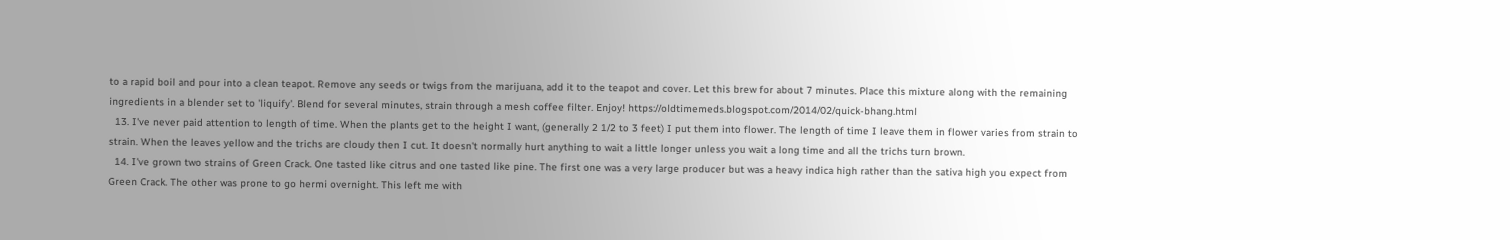to a rapid boil and pour into a clean teapot. Remove any seeds or twigs from the marijuana, add it to the teapot and cover. Let this brew for about 7 minutes. Place this mixture along with the remaining ingredients in a blender set to 'liquify'. Blend for several minutes, strain through a mesh coffee filter. Enjoy! https://oldtimemeds.blogspot.com/2014/02/quick-bhang.html
  13. I've never paid attention to length of time. When the plants get to the height I want, (generally 2 1/2 to 3 feet) I put them into flower. The length of time I leave them in flower varies from strain to strain. When the leaves yellow and the trichs are cloudy then I cut. It doesn't normally hurt anything to wait a little longer unless you wait a long time and all the trichs turn brown.
  14. I've grown two strains of Green Crack. One tasted like citrus and one tasted like pine. The first one was a very large producer but was a heavy indica high rather than the sativa high you expect from Green Crack. The other was prone to go hermi overnight. This left me with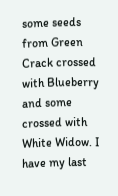some seeds from Green Crack crossed with Blueberry and some crossed with White Widow. I have my last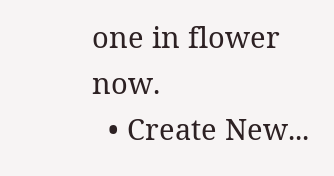one in flower now.
  • Create New...